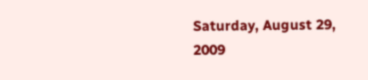Saturday, August 29, 2009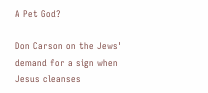A Pet God?

Don Carson on the Jews' demand for a sign when Jesus cleanses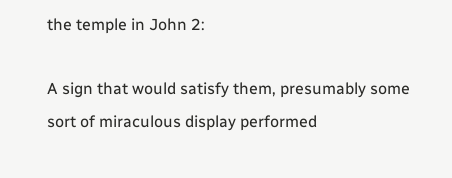the temple in John 2:

A sign that would satisfy them, presumably some sort of miraculous display performed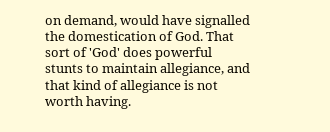on demand, would have signalled the domestication of God. That sort of 'God' does powerful stunts to maintain allegiance, and that kind of allegiance is not worth having.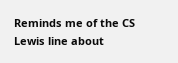Reminds me of the CS Lewis line about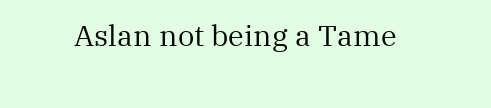Aslan not being a Tame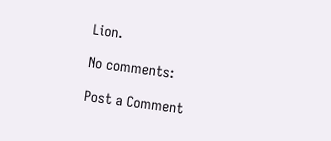Lion.

No comments:

Post a Comment